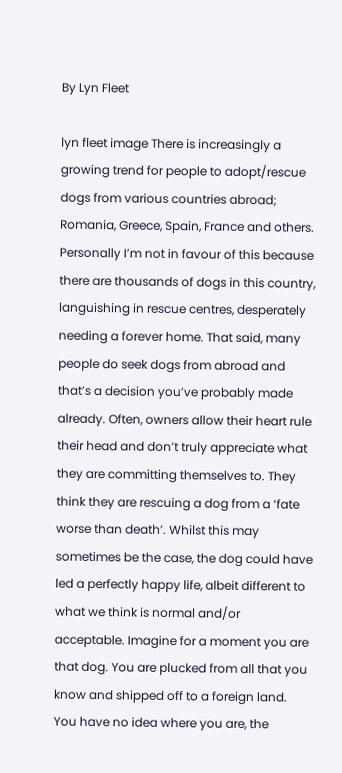By Lyn Fleet

lyn fleet image There is increasingly a growing trend for people to adopt/rescue dogs from various countries abroad; Romania, Greece, Spain, France and others. Personally I’m not in favour of this because there are thousands of dogs in this country, languishing in rescue centres, desperately needing a forever home. That said, many people do seek dogs from abroad and that’s a decision you’ve probably made already. Often, owners allow their heart rule their head and don’t truly appreciate what they are committing themselves to. They think they are rescuing a dog from a ‘fate worse than death’. Whilst this may sometimes be the case, the dog could have led a perfectly happy life, albeit different to what we think is normal and/or acceptable. Imagine for a moment you are that dog. You are plucked from all that you know and shipped off to a foreign land. You have no idea where you are, the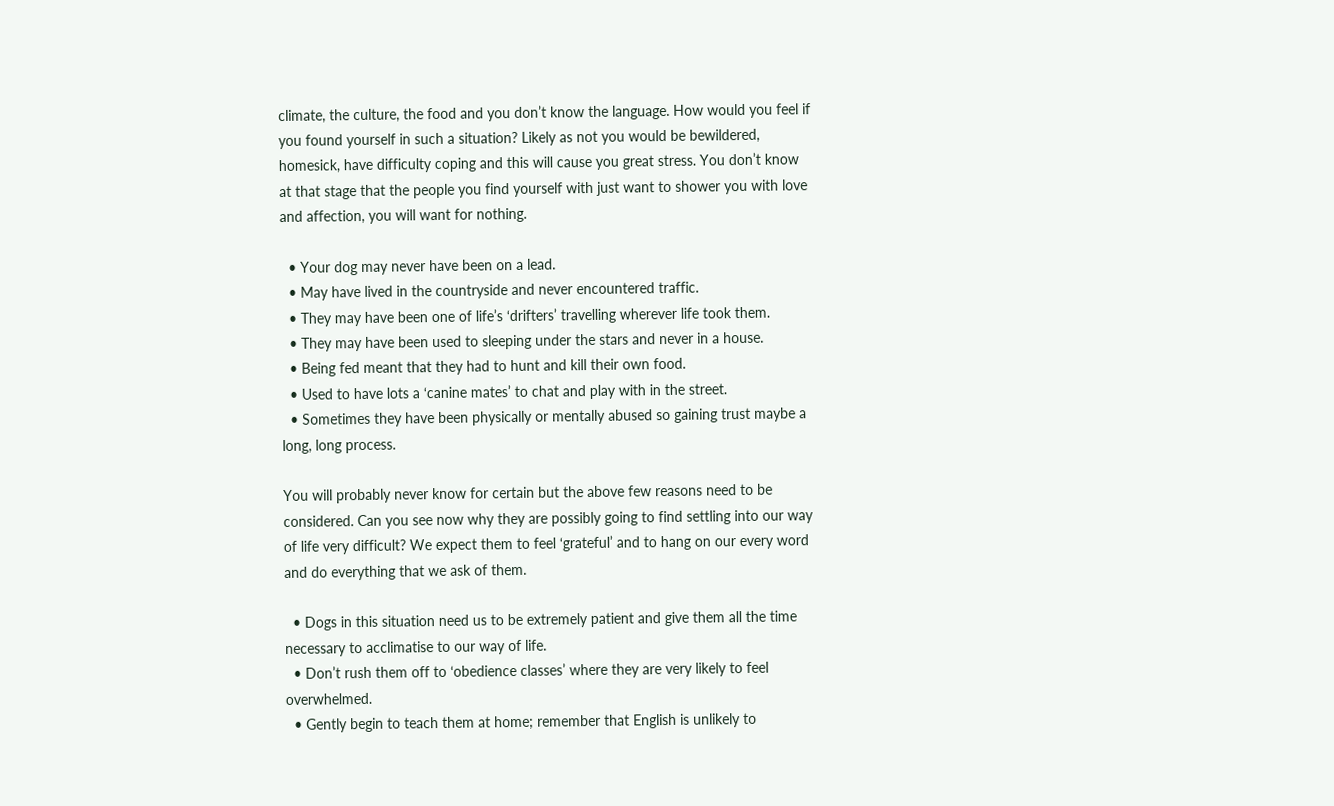climate, the culture, the food and you don’t know the language. How would you feel if you found yourself in such a situation? Likely as not you would be bewildered, homesick, have difficulty coping and this will cause you great stress. You don’t know at that stage that the people you find yourself with just want to shower you with love and affection, you will want for nothing.

  • Your dog may never have been on a lead.
  • May have lived in the countryside and never encountered traffic.
  • They may have been one of life’s ‘drifters’ travelling wherever life took them.
  • They may have been used to sleeping under the stars and never in a house.
  • Being fed meant that they had to hunt and kill their own food.
  • Used to have lots a ‘canine mates’ to chat and play with in the street.
  • Sometimes they have been physically or mentally abused so gaining trust maybe a long, long process.

You will probably never know for certain but the above few reasons need to be considered. Can you see now why they are possibly going to find settling into our way of life very difficult? We expect them to feel ‘grateful’ and to hang on our every word and do everything that we ask of them.

  • Dogs in this situation need us to be extremely patient and give them all the time necessary to acclimatise to our way of life.
  • Don’t rush them off to ‘obedience classes’ where they are very likely to feel overwhelmed.
  • Gently begin to teach them at home; remember that English is unlikely to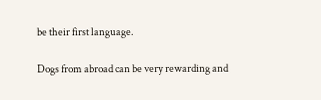be their first language.

Dogs from abroad can be very rewarding and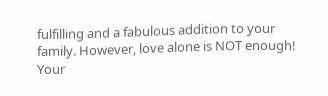fulfilling and a fabulous addition to your family. However, love alone is NOT enough! Your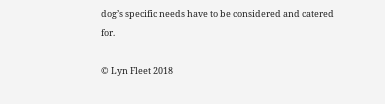dog’s specific needs have to be considered and catered for.

© Lyn Fleet 2018